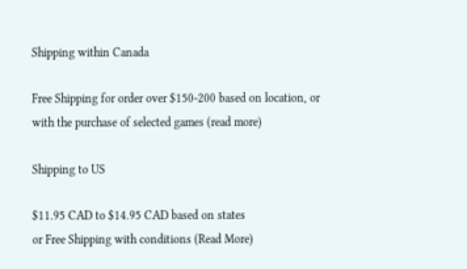Shipping within Canada

Free Shipping for order over $150-200 based on location, or
with the purchase of selected games (read more)

Shipping to US

$11.95 CAD to $14.95 CAD based on states
or Free Shipping with conditions (Read More)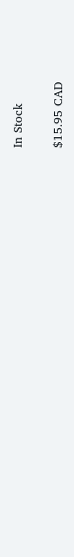In Stock

$15.95 CAD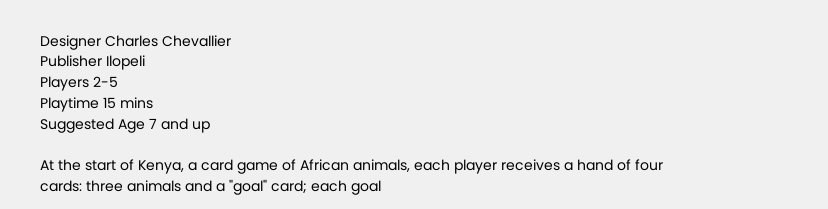Designer Charles Chevallier
Publisher Ilopeli
Players 2-5
Playtime 15 mins
Suggested Age 7 and up

At the start of Kenya, a card game of African animals, each player receives a hand of four cards: three animals and a "goal" card; each goal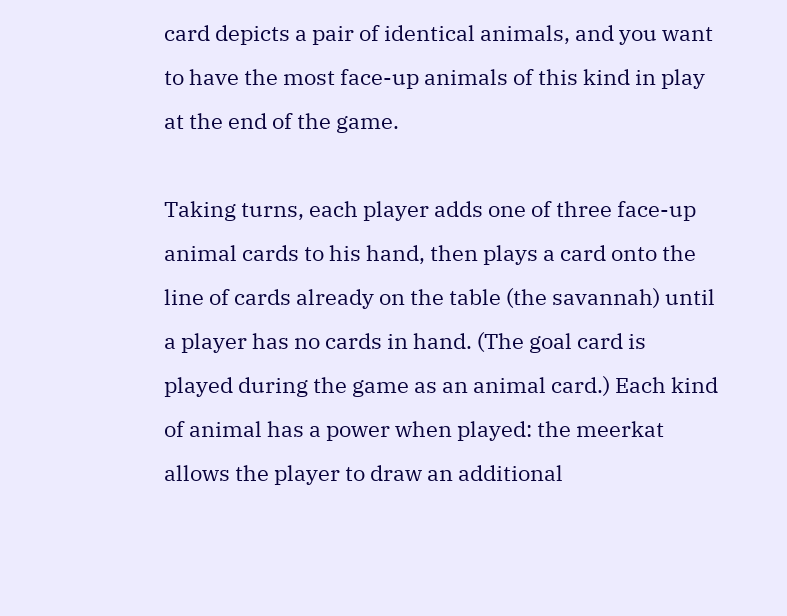card depicts a pair of identical animals, and you want to have the most face-up animals of this kind in play at the end of the game.

Taking turns, each player adds one of three face-up animal cards to his hand, then plays a card onto the line of cards already on the table (the savannah) until a player has no cards in hand. (The goal card is played during the game as an animal card.) Each kind of animal has a power when played: the meerkat allows the player to draw an additional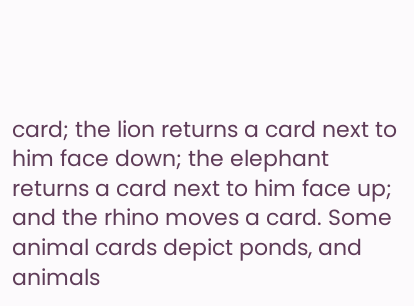card; the lion returns a card next to him face down; the elephant returns a card next to him face up; and the rhino moves a card. Some animal cards depict ponds, and animals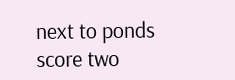next to ponds score two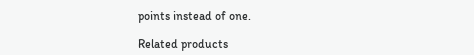points instead of one.

Related products